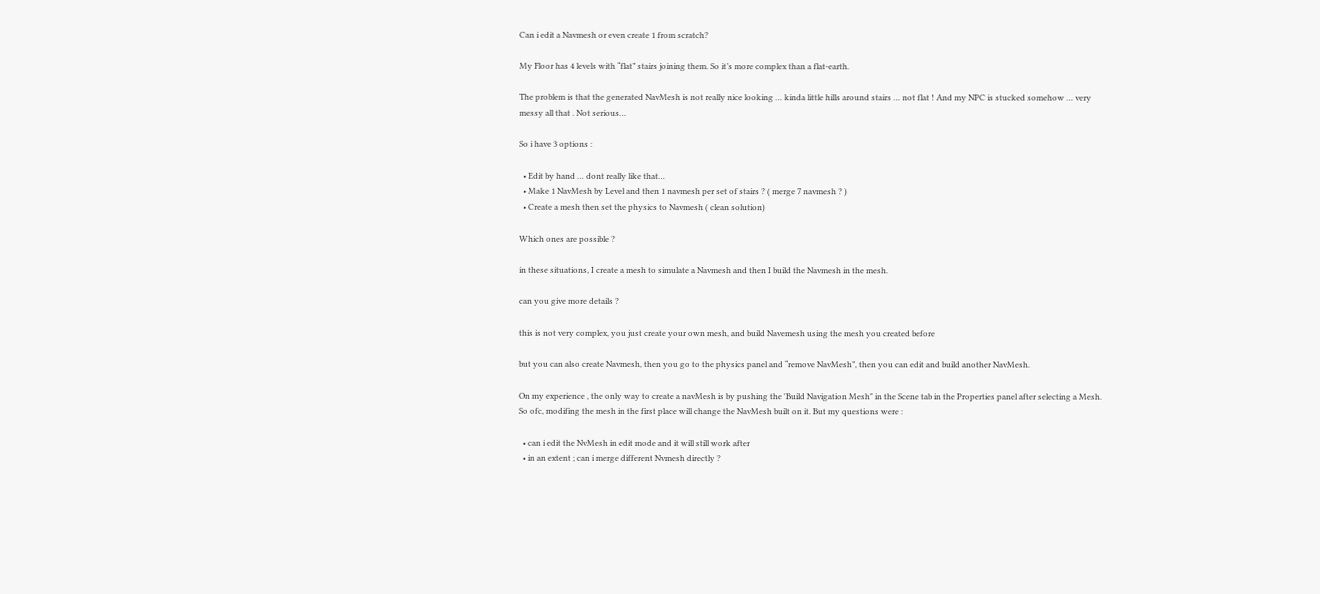Can i edit a Navmesh or even create 1 from scratch?

My Floor has 4 levels with “flat” stairs joining them. So it’s more complex than a flat-earth.

The problem is that the generated NavMesh is not really nice looking … kinda little hills around stairs … not flat ! And my NPC is stucked somehow … very messy all that . Not serious…

So i have 3 options :

  • Edit by hand … dont really like that…
  • Make 1 NavMesh by Level and then 1 navmesh per set of stairs ? ( merge 7 navmesh ? )
  • Create a mesh then set the physics to Navmesh ( clean solution)

Which ones are possible ?

in these situations, I create a mesh to simulate a Navmesh and then I build the Navmesh in the mesh.

can you give more details ?

this is not very complex, you just create your own mesh, and build Navemesh using the mesh you created before

but you can also create Navmesh, then you go to the physics panel and “remove NavMesh”, then you can edit and build another NavMesh.

On my experience , the only way to create a navMesh is by pushing the 'Build Navigation Mesh" in the Scene tab in the Properties panel after selecting a Mesh. So ofc, modifing the mesh in the first place will change the NavMesh built on it. But my questions were :

  • can i edit the NvMesh in edit mode and it will still work after
  • in an extent ; can i merge different Nvmesh directly ?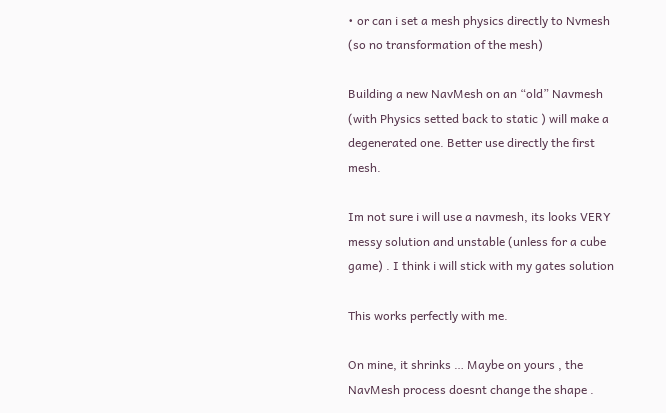• or can i set a mesh physics directly to Nvmesh (so no transformation of the mesh)

Building a new NavMesh on an “old” Navmesh (with Physics setted back to static ) will make a degenerated one. Better use directly the first mesh.

Im not sure i will use a navmesh, its looks VERY messy solution and unstable (unless for a cube game) . I think i will stick with my gates solution

This works perfectly with me.

On mine, it shrinks … Maybe on yours , the NavMesh process doesnt change the shape .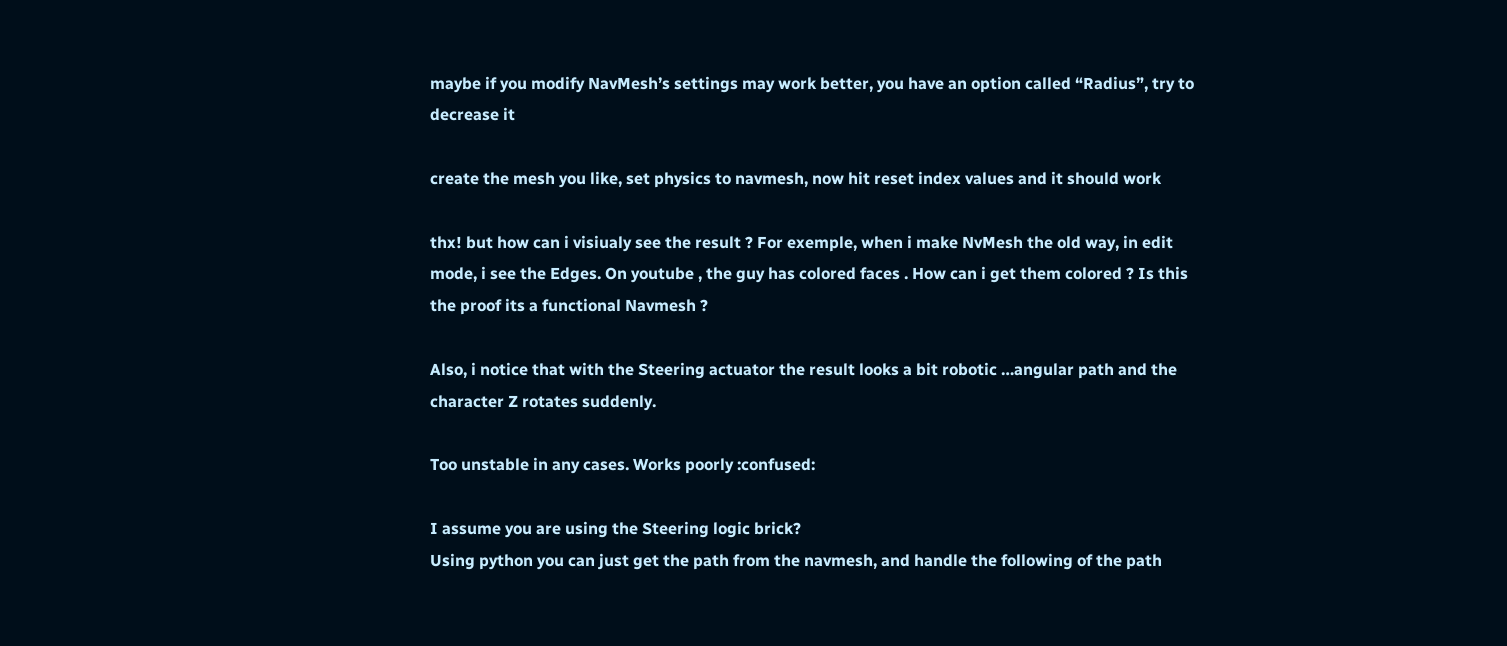maybe if you modify NavMesh’s settings may work better, you have an option called “Radius”, try to decrease it

create the mesh you like, set physics to navmesh, now hit reset index values and it should work

thx! but how can i visiualy see the result ? For exemple, when i make NvMesh the old way, in edit mode, i see the Edges. On youtube , the guy has colored faces . How can i get them colored ? Is this the proof its a functional Navmesh ?

Also, i notice that with the Steering actuator the result looks a bit robotic …angular path and the character Z rotates suddenly.

Too unstable in any cases. Works poorly :confused:

I assume you are using the Steering logic brick?
Using python you can just get the path from the navmesh, and handle the following of the path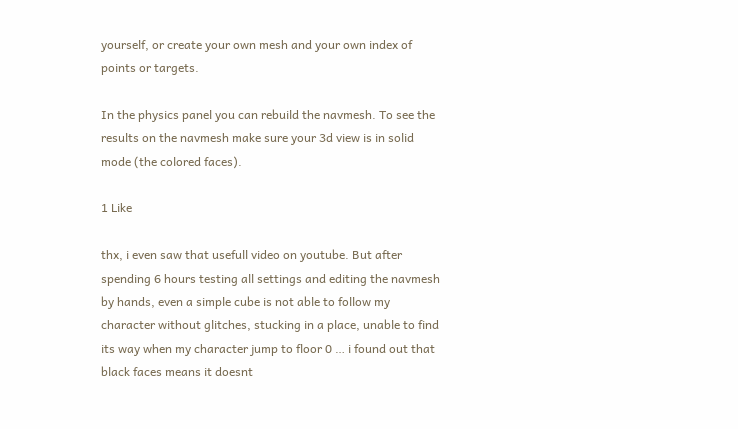yourself, or create your own mesh and your own index of points or targets.

In the physics panel you can rebuild the navmesh. To see the results on the navmesh make sure your 3d view is in solid mode (the colored faces).

1 Like

thx, i even saw that usefull video on youtube. But after spending 6 hours testing all settings and editing the navmesh by hands, even a simple cube is not able to follow my character without glitches, stucking in a place, unable to find its way when my character jump to floor 0 … i found out that black faces means it doesnt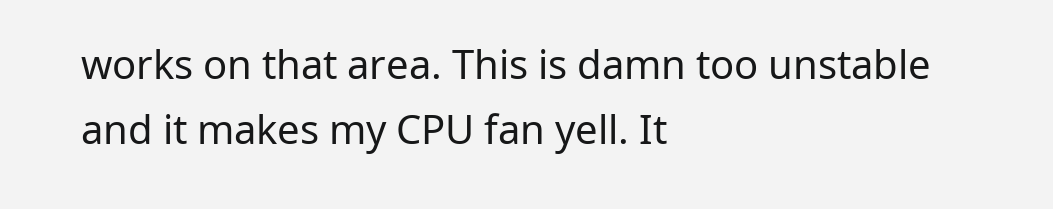works on that area. This is damn too unstable and it makes my CPU fan yell. It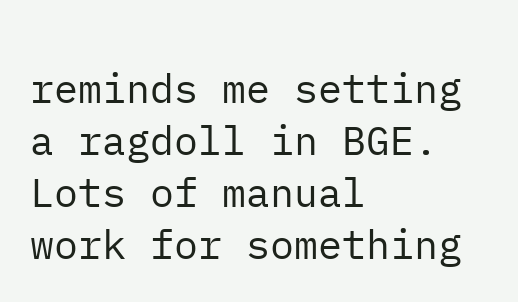reminds me setting a ragdoll in BGE. Lots of manual work for something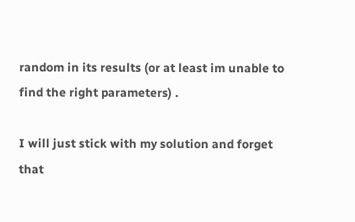random in its results (or at least im unable to find the right parameters) .

I will just stick with my solution and forget that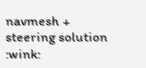navmesh + steering solution :wink: